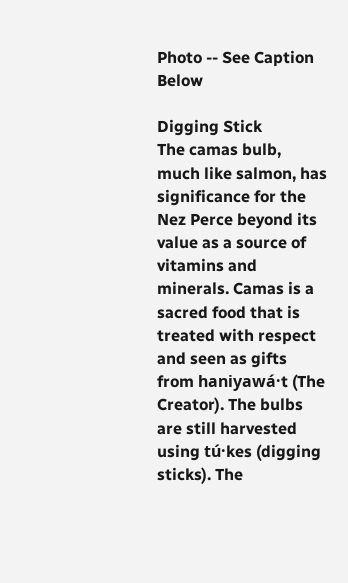Photo -- See Caption Below

Digging Stick
The camas bulb, much like salmon, has significance for the Nez Perce beyond its value as a source of vitamins and minerals. Camas is a sacred food that is treated with respect and seen as gifts from haniyawá·t (The Creator). The bulbs are still harvested using tú·kes (digging sticks). The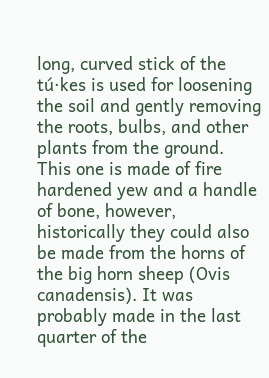long, curved stick of the tú·kes is used for loosening the soil and gently removing the roots, bulbs, and other plants from the ground. This one is made of fire hardened yew and a handle of bone, however, historically they could also be made from the horns of the big horn sheep (Ovis canadensis). It was probably made in the last quarter of the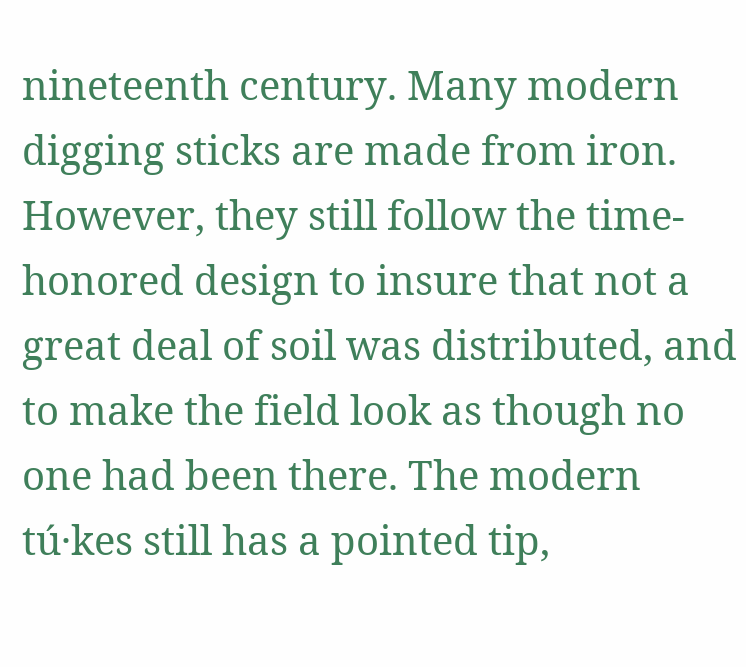nineteenth century. Many modern digging sticks are made from iron. However, they still follow the time-honored design to insure that not a great deal of soil was distributed, and to make the field look as though no one had been there. The modern tú·kes still has a pointed tip,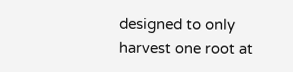designed to only harvest one root at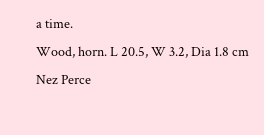a time.
Wood, horn. L 20.5, W 3.2, Dia 1.8 cm
Nez Perce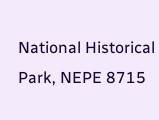National Historical Park, NEPE 8715